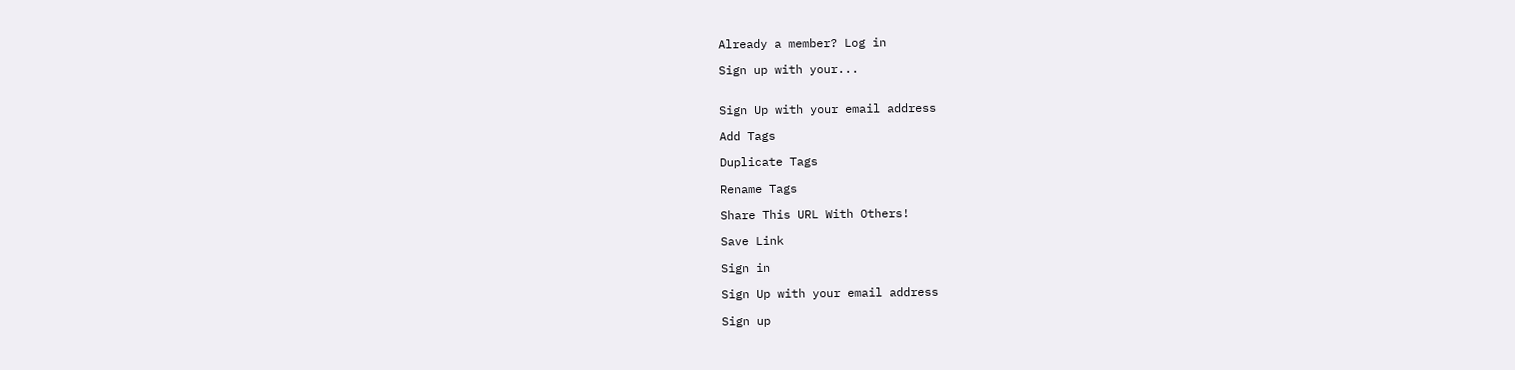Already a member? Log in

Sign up with your...


Sign Up with your email address

Add Tags

Duplicate Tags

Rename Tags

Share This URL With Others!

Save Link

Sign in

Sign Up with your email address

Sign up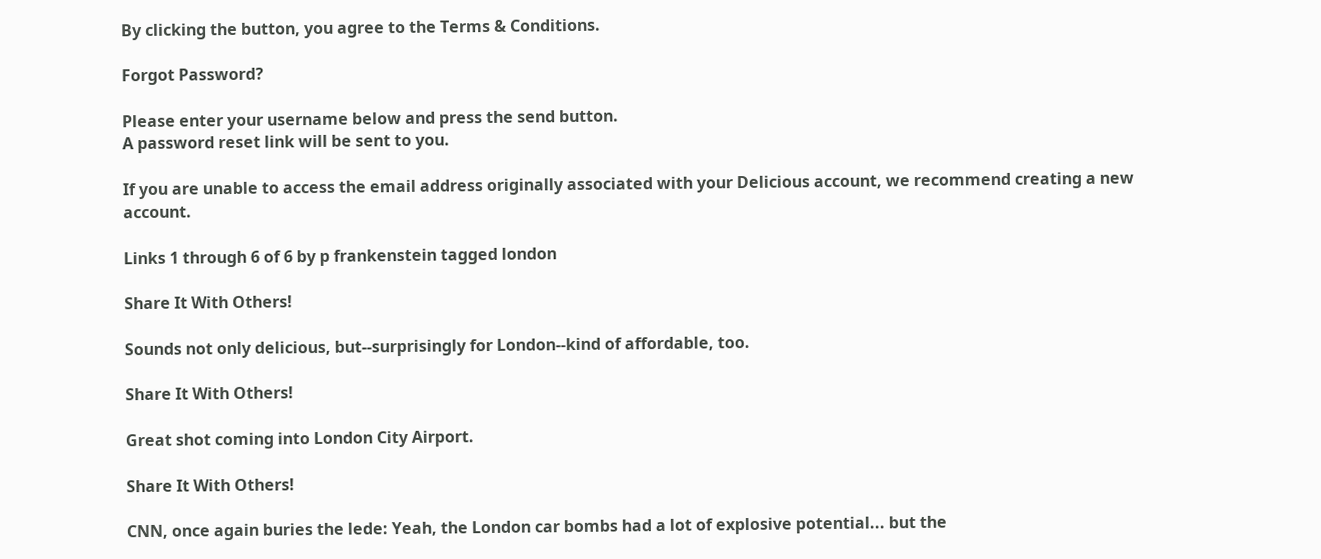By clicking the button, you agree to the Terms & Conditions.

Forgot Password?

Please enter your username below and press the send button.
A password reset link will be sent to you.

If you are unable to access the email address originally associated with your Delicious account, we recommend creating a new account.

Links 1 through 6 of 6 by p frankenstein tagged london

Share It With Others!

Sounds not only delicious, but--surprisingly for London--kind of affordable, too.

Share It With Others!

Great shot coming into London City Airport.

Share It With Others!

CNN, once again buries the lede: Yeah, the London car bombs had a lot of explosive potential... but the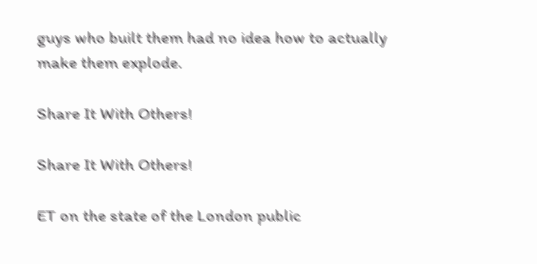guys who built them had no idea how to actually make them explode.

Share It With Others!

Share It With Others!

ET on the state of the London public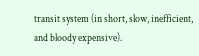transit system (in short, slow, inefficient, and bloody expensive).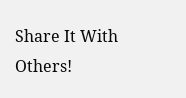Share It With Others!